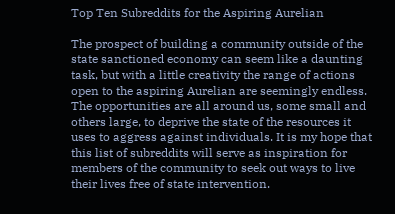Top Ten Subreddits for the Aspiring Aurelian

The prospect of building a community outside of the state sanctioned economy can seem like a daunting task, but with a little creativity the range of actions open to the aspiring Aurelian are seemingly endless. The opportunities are all around us, some small and others large, to deprive the state of the resources it uses to aggress against individuals. It is my hope that this list of subreddits will serve as inspiration for members of the community to seek out ways to live their lives free of state intervention.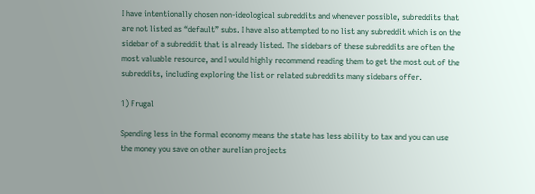I have intentionally chosen non-ideological subreddits and whenever possible, subreddits that are not listed as “default” subs. I have also attempted to no list any subreddit which is on the sidebar of a subreddit that is already listed. The sidebars of these subreddits are often the most valuable resource, and I would highly recommend reading them to get the most out of the subreddits, including exploring the list or related subreddits many sidebars offer.

1) Frugal

Spending less in the formal economy means the state has less ability to tax and you can use the money you save on other aurelian projects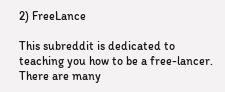2) FreeLance

This subreddit is dedicated to teaching you how to be a free-lancer. There are many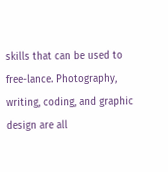skills that can be used to free-lance. Photography, writing, coding, and graphic design are all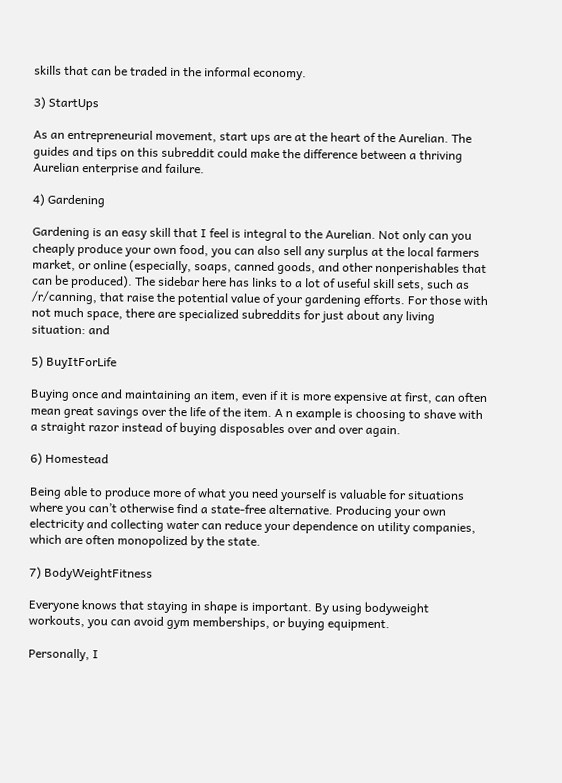skills that can be traded in the informal economy.

3) StartUps

As an entrepreneurial movement, start ups are at the heart of the Aurelian. The guides and tips on this subreddit could make the difference between a thriving Aurelian enterprise and failure.

4) Gardening

Gardening is an easy skill that I feel is integral to the Aurelian. Not only can you cheaply produce your own food, you can also sell any surplus at the local farmers market, or online (especially, soaps, canned goods, and other nonperishables that can be produced). The sidebar here has links to a lot of useful skill sets, such as /r/canning, that raise the potential value of your gardening efforts. For those with not much space, there are specialized subreddits for just about any living situation: and

5) BuyItForLife

Buying once and maintaining an item, even if it is more expensive at first, can often mean great savings over the life of the item. A n example is choosing to shave with a straight razor instead of buying disposables over and over again.

6) Homestead

Being able to produce more of what you need yourself is valuable for situations where you can’t otherwise find a state-free alternative. Producing your own electricity and collecting water can reduce your dependence on utility companies, which are often monopolized by the state.

7) BodyWeightFitness

Everyone knows that staying in shape is important. By using bodyweight workouts, you can avoid gym memberships, or buying equipment.

Personally, I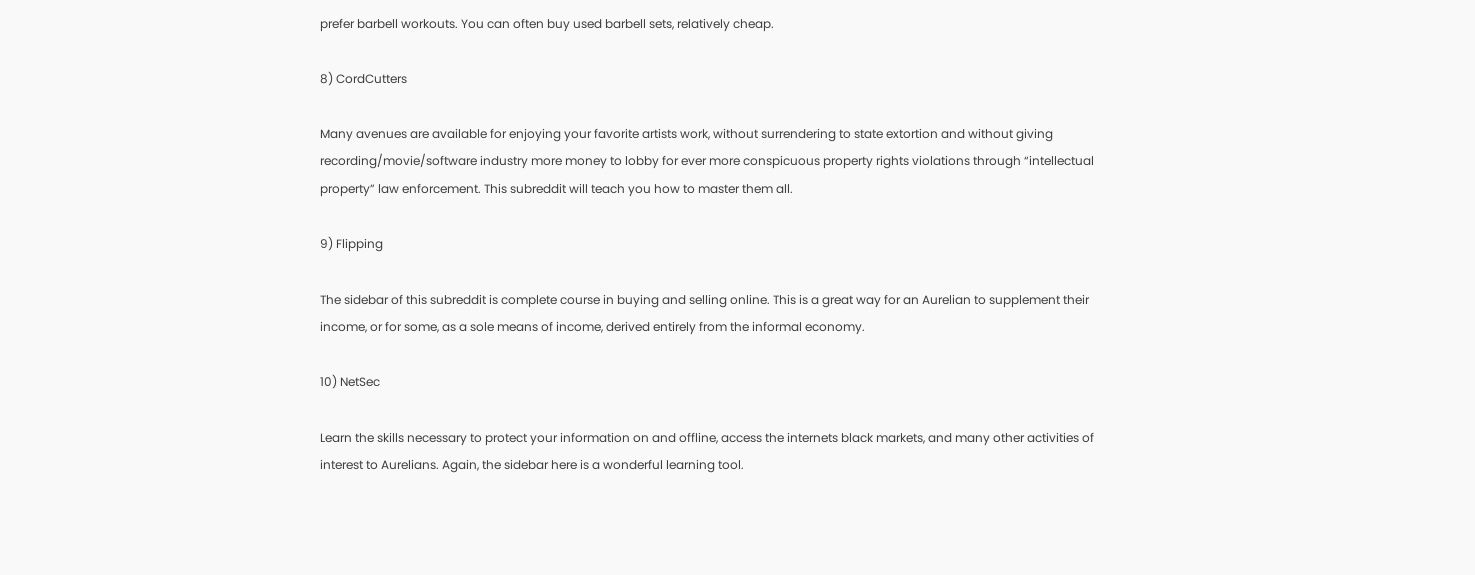prefer barbell workouts. You can often buy used barbell sets, relatively cheap.

8) CordCutters

Many avenues are available for enjoying your favorite artists work, without surrendering to state extortion and without giving recording/movie/software industry more money to lobby for ever more conspicuous property rights violations through “intellectual property” law enforcement. This subreddit will teach you how to master them all.

9) Flipping

The sidebar of this subreddit is complete course in buying and selling online. This is a great way for an Aurelian to supplement their income, or for some, as a sole means of income, derived entirely from the informal economy.

10) NetSec

Learn the skills necessary to protect your information on and offline, access the internets black markets, and many other activities of interest to Aurelians. Again, the sidebar here is a wonderful learning tool.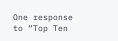One response to “Top Ten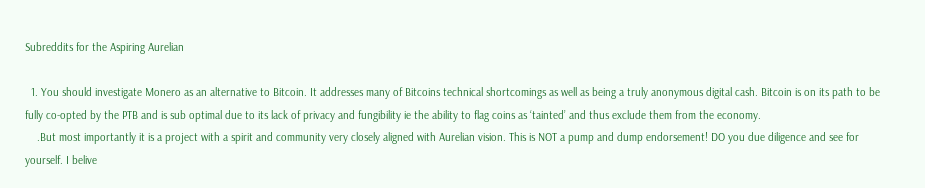Subreddits for the Aspiring Aurelian

  1. You should investigate Monero as an alternative to Bitcoin. It addresses many of Bitcoins technical shortcomings as well as being a truly anonymous digital cash. Bitcoin is on its path to be fully co-opted by the PTB and is sub optimal due to its lack of privacy and fungibility ie the ability to flag coins as ‘tainted’ and thus exclude them from the economy.
    .But most importantly it is a project with a spirit and community very closely aligned with Aurelian vision. This is NOT a pump and dump endorsement! DO you due diligence and see for yourself. I belive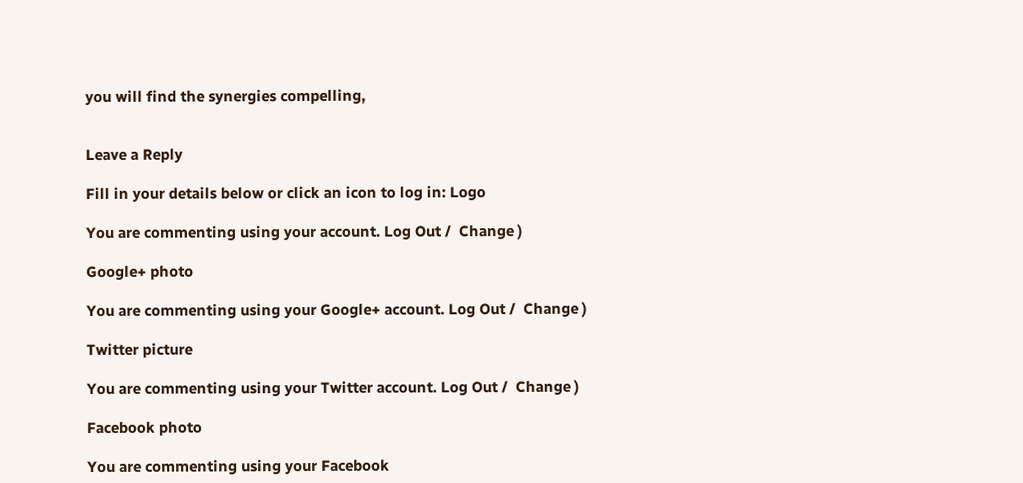you will find the synergies compelling,


Leave a Reply

Fill in your details below or click an icon to log in: Logo

You are commenting using your account. Log Out /  Change )

Google+ photo

You are commenting using your Google+ account. Log Out /  Change )

Twitter picture

You are commenting using your Twitter account. Log Out /  Change )

Facebook photo

You are commenting using your Facebook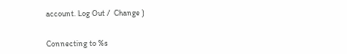account. Log Out /  Change )


Connecting to %s